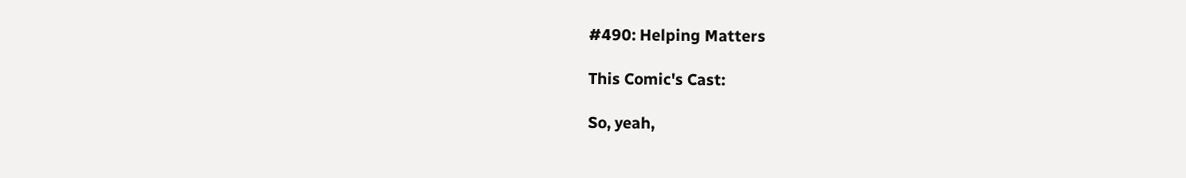#490: Helping Matters

This Comic's Cast:

So, yeah,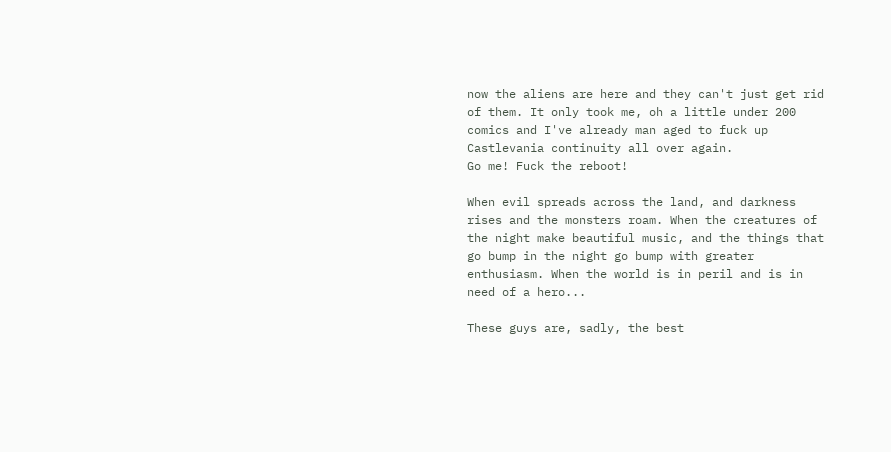now the aliens are here and they can't just get rid of them. It only took me, oh a little under 200 comics and I've already man aged to fuck up Castlevania continuity all over again.
Go me! Fuck the reboot!

When evil spreads across the land, and darkness rises and the monsters roam. When the creatures of the night make beautiful music, and the things that go bump in the night go bump with greater enthusiasm. When the world is in peril and is in need of a hero...

These guys are, sadly, the best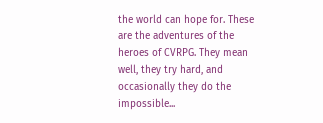the world can hope for. These are the adventures of the heroes of CVRPG. They mean well, they try hard, and occasionally they do the impossible...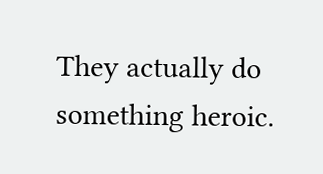They actually do something heroic.